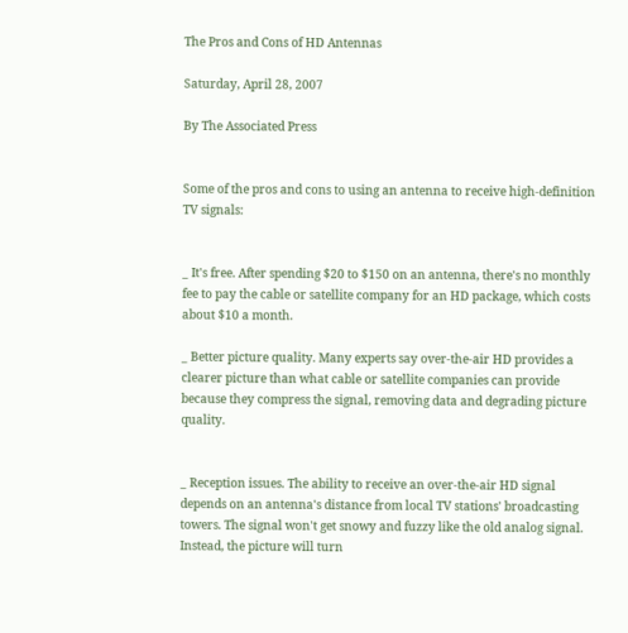The Pros and Cons of HD Antennas

Saturday, April 28, 2007

By The Associated Press


Some of the pros and cons to using an antenna to receive high-definition TV signals:


_ It's free. After spending $20 to $150 on an antenna, there's no monthly fee to pay the cable or satellite company for an HD package, which costs about $10 a month.

_ Better picture quality. Many experts say over-the-air HD provides a clearer picture than what cable or satellite companies can provide because they compress the signal, removing data and degrading picture quality.


_ Reception issues. The ability to receive an over-the-air HD signal depends on an antenna's distance from local TV stations' broadcasting towers. The signal won't get snowy and fuzzy like the old analog signal. Instead, the picture will turn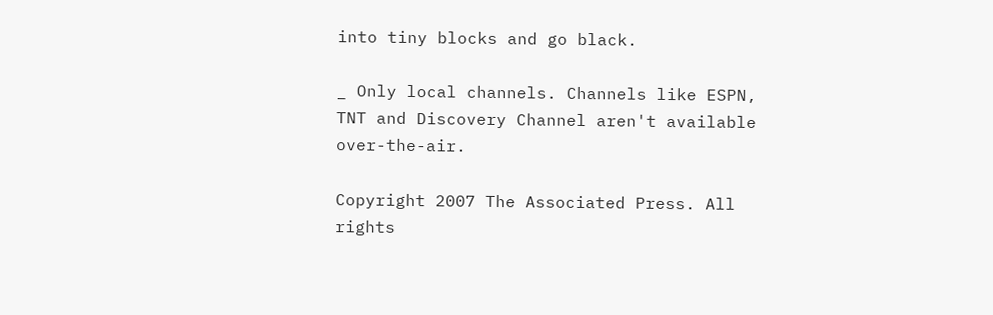into tiny blocks and go black.

_ Only local channels. Channels like ESPN, TNT and Discovery Channel aren't available over-the-air.

Copyright 2007 The Associated Press. All rights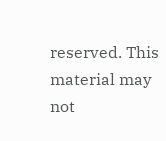reserved. This material may not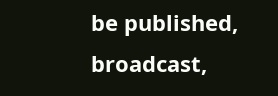be published, broadcast,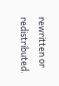rewritten or redistributed.